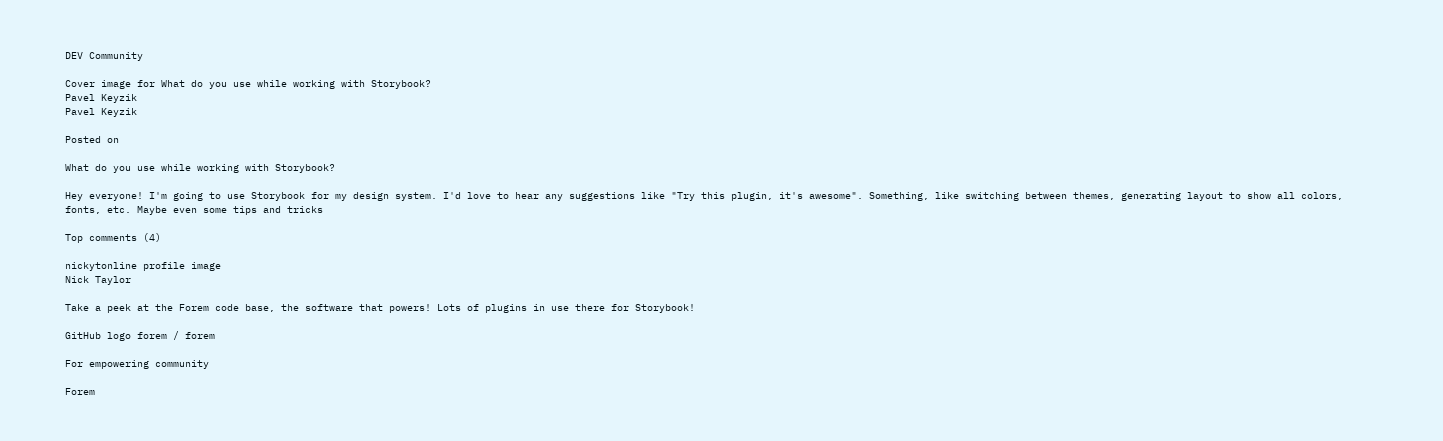DEV Community

Cover image for What do you use while working with Storybook?
Pavel Keyzik
Pavel Keyzik

Posted on

What do you use while working with Storybook?

Hey everyone! I'm going to use Storybook for my design system. I'd love to hear any suggestions like "Try this plugin, it's awesome". Something, like switching between themes, generating layout to show all colors, fonts, etc. Maybe even some tips and tricks

Top comments (4)

nickytonline profile image
Nick Taylor

Take a peek at the Forem code base, the software that powers! Lots of plugins in use there for Storybook!

GitHub logo forem / forem

For empowering community

Forem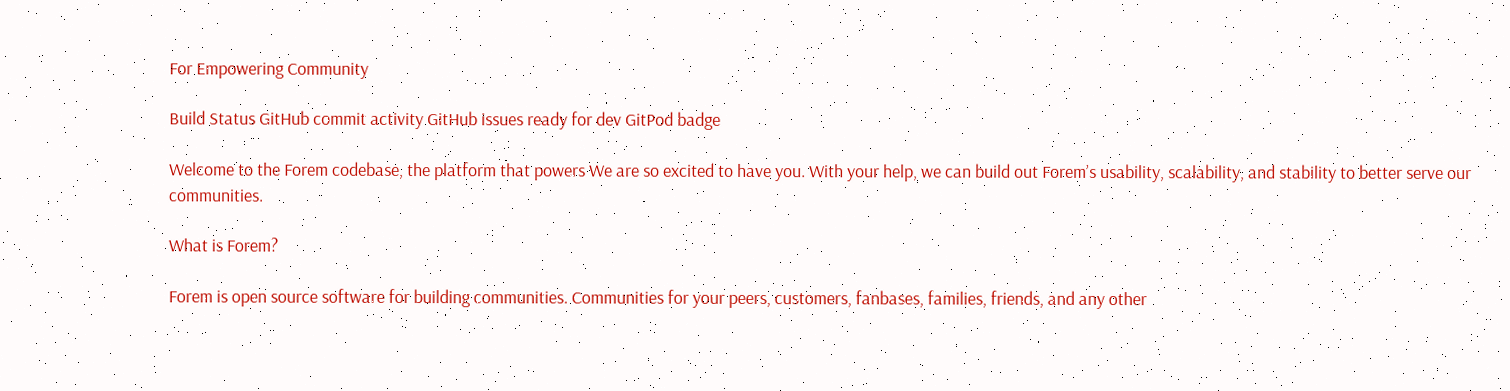For Empowering Community

Build Status GitHub commit activity GitHub issues ready for dev GitPod badge

Welcome to the Forem codebase, the platform that powers We are so excited to have you. With your help, we can build out Forem’s usability, scalability, and stability to better serve our communities.

What is Forem?

Forem is open source software for building communities. Communities for your peers, customers, fanbases, families, friends, and any other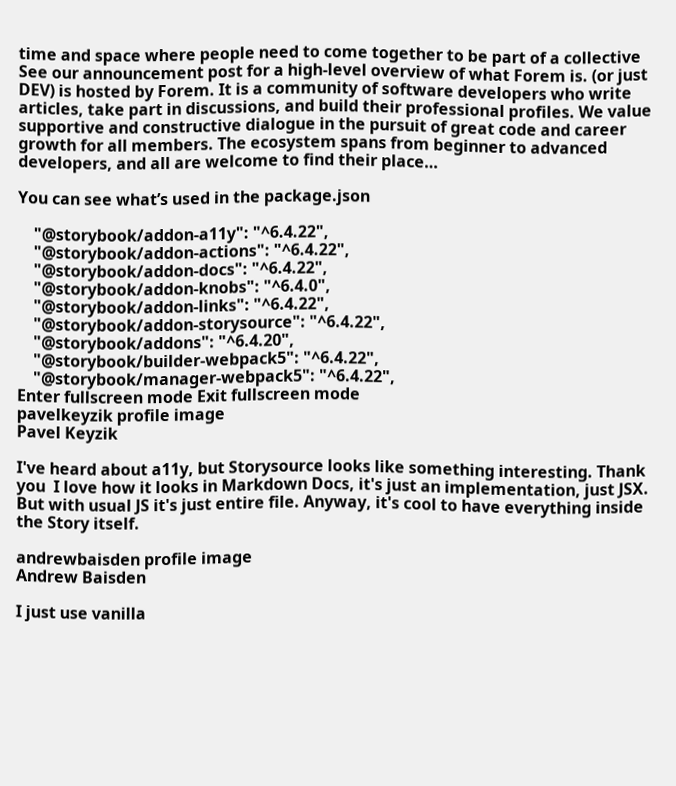time and space where people need to come together to be part of a collective See our announcement post for a high-level overview of what Forem is. (or just DEV) is hosted by Forem. It is a community of software developers who write articles, take part in discussions, and build their professional profiles. We value supportive and constructive dialogue in the pursuit of great code and career growth for all members. The ecosystem spans from beginner to advanced developers, and all are welcome to find their place…

You can see what’s used in the package.json

    "@storybook/addon-a11y": "^6.4.22",
    "@storybook/addon-actions": "^6.4.22",
    "@storybook/addon-docs": "^6.4.22",
    "@storybook/addon-knobs": "^6.4.0",
    "@storybook/addon-links": "^6.4.22",
    "@storybook/addon-storysource": "^6.4.22",
    "@storybook/addons": "^6.4.20",
    "@storybook/builder-webpack5": "^6.4.22",
    "@storybook/manager-webpack5": "^6.4.22",
Enter fullscreen mode Exit fullscreen mode
pavelkeyzik profile image
Pavel Keyzik

I've heard about a11y, but Storysource looks like something interesting. Thank you  I love how it looks in Markdown Docs, it's just an implementation, just JSX. But with usual JS it's just entire file. Anyway, it's cool to have everything inside the Story itself.

andrewbaisden profile image
Andrew Baisden

I just use vanilla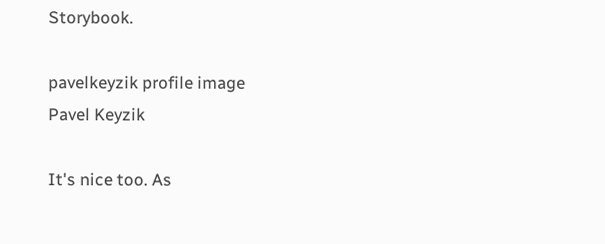Storybook.

pavelkeyzik profile image
Pavel Keyzik

It's nice too. As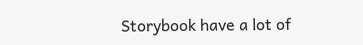Storybook have a lot of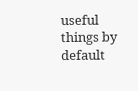useful things by default